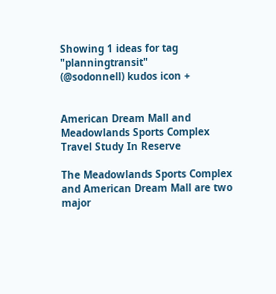Showing 1 ideas for tag "planningtransit"
(@sodonnell) kudos icon +


American Dream Mall and Meadowlands Sports Complex Travel Study In Reserve

The Meadowlands Sports Complex and American Dream Mall are two major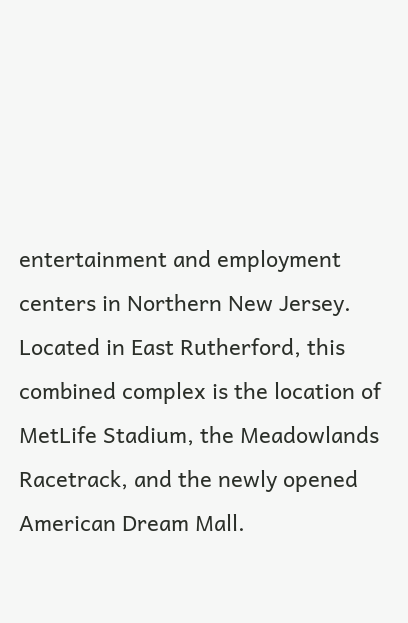entertainment and employment centers in Northern New Jersey. Located in East Rutherford, this combined complex is the location of MetLife Stadium, the Meadowlands Racetrack, and the newly opened American Dream Mall.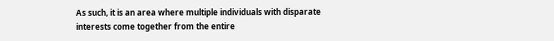As such, it is an area where multiple individuals with disparate interests come together from the entire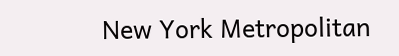New York Metropolitan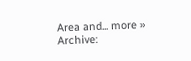Area and... more »
Archive: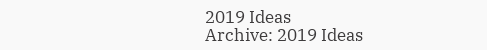2019 Ideas
Archive: 2019 Ideas